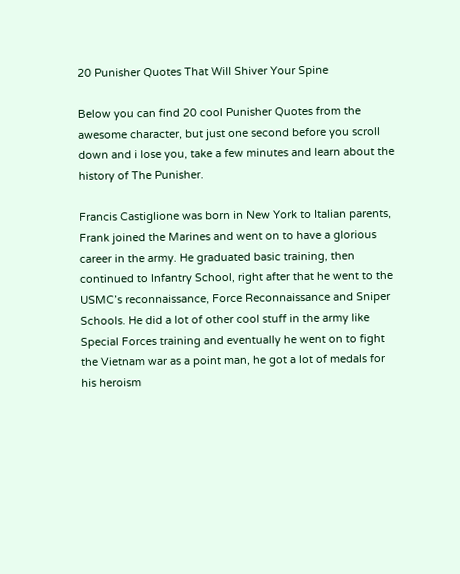20 Punisher Quotes That Will Shiver Your Spine

Below you can find 20 cool Punisher Quotes from the awesome character, but just one second before you scroll down and i lose you, take a few minutes and learn about the history of The Punisher.

Francis Castiglione was born in New York to Italian parents, Frank joined the Marines and went on to have a glorious career in the army. He graduated basic training, then continued to Infantry School, right after that he went to the USMC’s reconnaissance, Force Reconnaissance and Sniper Schools. He did a lot of other cool stuff in the army like Special Forces training and eventually he went on to fight the Vietnam war as a point man, he got a lot of medals for his heroism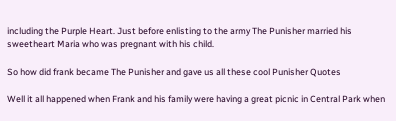including the Purple Heart. Just before enlisting to the army The Punisher married his sweetheart Maria who was pregnant with his child.

So how did frank became The Punisher and gave us all these cool Punisher Quotes

Well it all happened when Frank and his family were having a great picnic in Central Park when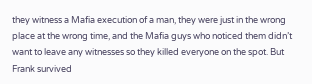they witness a Mafia execution of a man, they were just in the wrong place at the wrong time, and the Mafia guys who noticed them didn’t want to leave any witnesses so they killed everyone on the spot. But Frank survived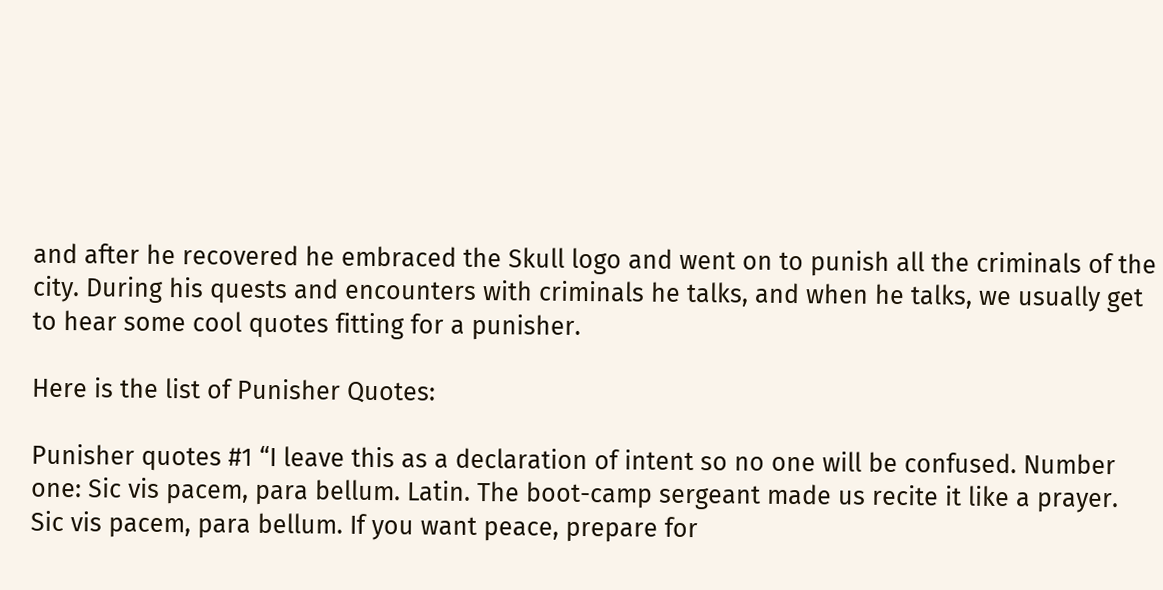and after he recovered he embraced the Skull logo and went on to punish all the criminals of the city. During his quests and encounters with criminals he talks, and when he talks, we usually get to hear some cool quotes fitting for a punisher.

Here is the list of Punisher Quotes:

Punisher quotes #1 “I leave this as a declaration of intent so no one will be confused. Number one: Sic vis pacem, para bellum. Latin. The boot-camp sergeant made us recite it like a prayer. Sic vis pacem, para bellum. If you want peace, prepare for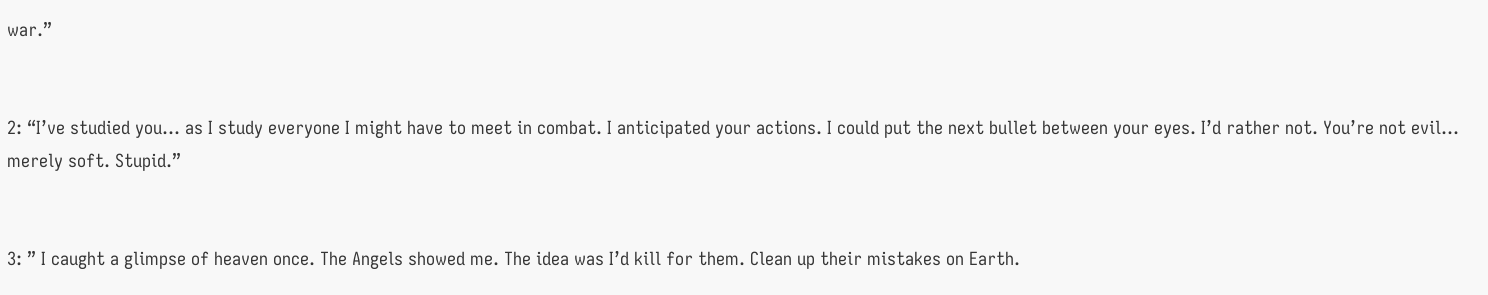war.”


2: “I’ve studied you… as I study everyone I might have to meet in combat. I anticipated your actions. I could put the next bullet between your eyes. I’d rather not. You’re not evil… merely soft. Stupid.”


3: ” I caught a glimpse of heaven once. The Angels showed me. The idea was I’d kill for them. Clean up their mistakes on Earth.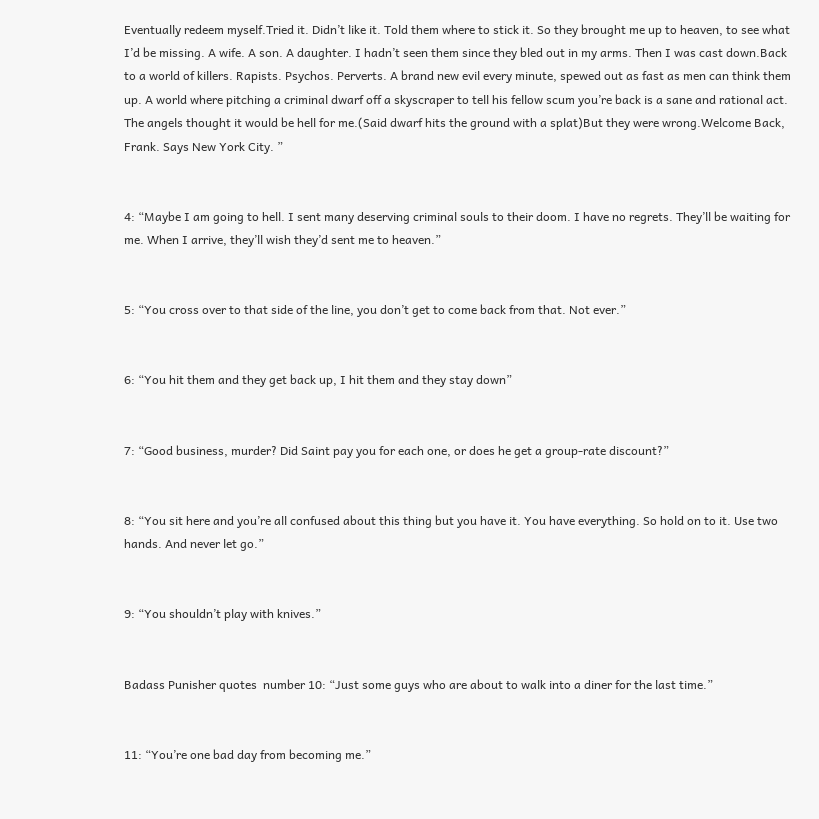Eventually redeem myself.Tried it. Didn’t like it. Told them where to stick it. So they brought me up to heaven, to see what I’d be missing. A wife. A son. A daughter. I hadn’t seen them since they bled out in my arms. Then I was cast down.Back to a world of killers. Rapists. Psychos. Perverts. A brand new evil every minute, spewed out as fast as men can think them up. A world where pitching a criminal dwarf off a skyscraper to tell his fellow scum you’re back is a sane and rational act. The angels thought it would be hell for me.(Said dwarf hits the ground with a splat)But they were wrong.Welcome Back, Frank. Says New York City. ”


4: “Maybe I am going to hell. I sent many deserving criminal souls to their doom. I have no regrets. They’ll be waiting for me. When I arrive, they’ll wish they’d sent me to heaven.”


5: “You cross over to that side of the line, you don’t get to come back from that. Not ever.”


6: “You hit them and they get back up, I hit them and they stay down”


7: “Good business, murder? Did Saint pay you for each one, or does he get a group-rate discount?”


8: “You sit here and you’re all confused about this thing but you have it. You have everything. So hold on to it. Use two hands. And never let go.”


9: “You shouldn’t play with knives.”


Badass Punisher quotes  number 10: “Just some guys who are about to walk into a diner for the last time.”


11: “You’re one bad day from becoming me.”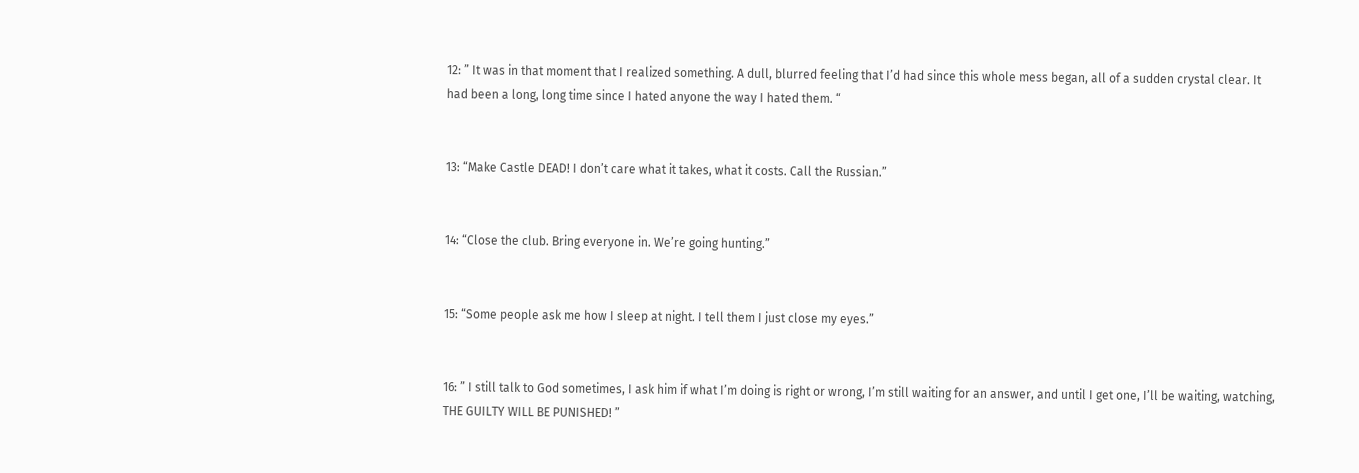12: ” It was in that moment that I realized something. A dull, blurred feeling that I’d had since this whole mess began, all of a sudden crystal clear. It had been a long, long time since I hated anyone the way I hated them. “


13: “Make Castle DEAD! I don’t care what it takes, what it costs. Call the Russian.”


14: “Close the club. Bring everyone in. We’re going hunting.”


15: “Some people ask me how I sleep at night. I tell them I just close my eyes.”


16: ” I still talk to God sometimes, I ask him if what I’m doing is right or wrong, I’m still waiting for an answer, and until I get one, I’ll be waiting, watching, THE GUILTY WILL BE PUNISHED! ”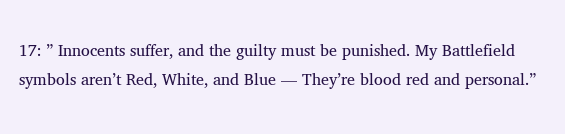17: ” Innocents suffer, and the guilty must be punished. My Battlefield symbols aren’t Red, White, and Blue — They’re blood red and personal.”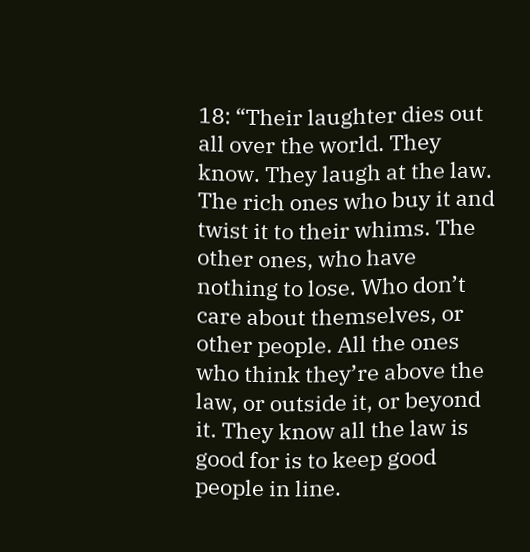18: “Their laughter dies out all over the world. They know. They laugh at the law. The rich ones who buy it and twist it to their whims. The other ones, who have nothing to lose. Who don’t care about themselves, or other people. All the ones who think they’re above the law, or outside it, or beyond it. They know all the law is good for is to keep good people in line.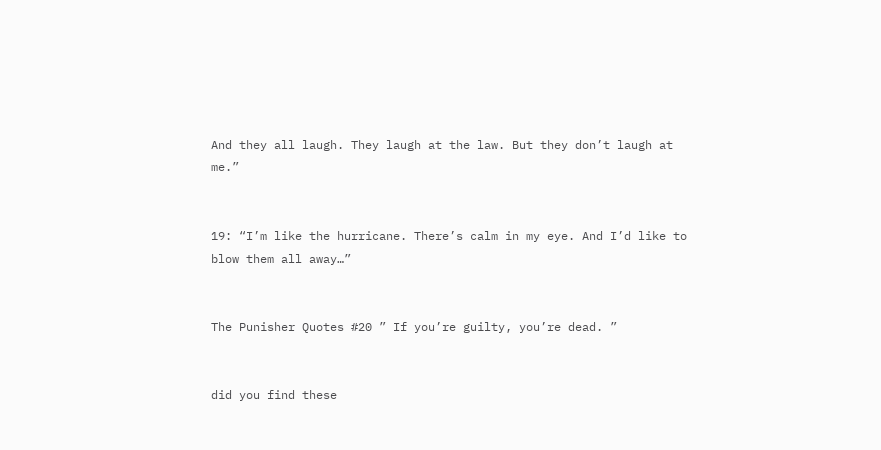And they all laugh. They laugh at the law. But they don’t laugh at me.”


19: “I’m like the hurricane. There’s calm in my eye. And I’d like to blow them all away…”


The Punisher Quotes #20 ” If you’re guilty, you’re dead. ”


did you find these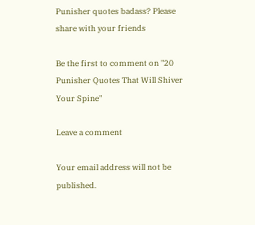Punisher quotes badass? Please share with your friends

Be the first to comment on "20 Punisher Quotes That Will Shiver Your Spine"

Leave a comment

Your email address will not be published.